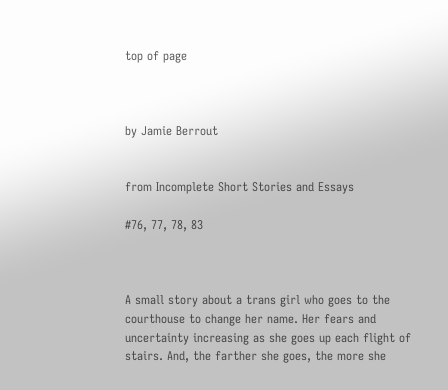top of page



by Jamie Berrout


from Incomplete Short Stories and Essays

#76, 77, 78, 83



A small story about a trans girl who goes to the courthouse to change her name. Her fears and uncertainty increasing as she goes up each flight of stairs. And, the farther she goes, the more she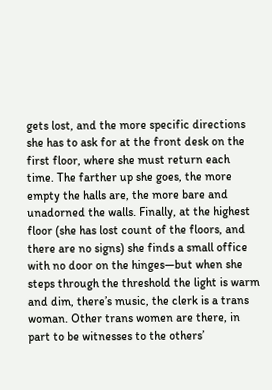gets lost, and the more specific directions she has to ask for at the front desk on the first floor, where she must return each time. The farther up she goes, the more empty the halls are, the more bare and unadorned the walls. Finally, at the highest floor (she has lost count of the floors, and there are no signs) she finds a small office with no door on the hinges—but when she steps through the threshold the light is warm and dim, there’s music, the clerk is a trans woman. Other trans women are there, in part to be witnesses to the others’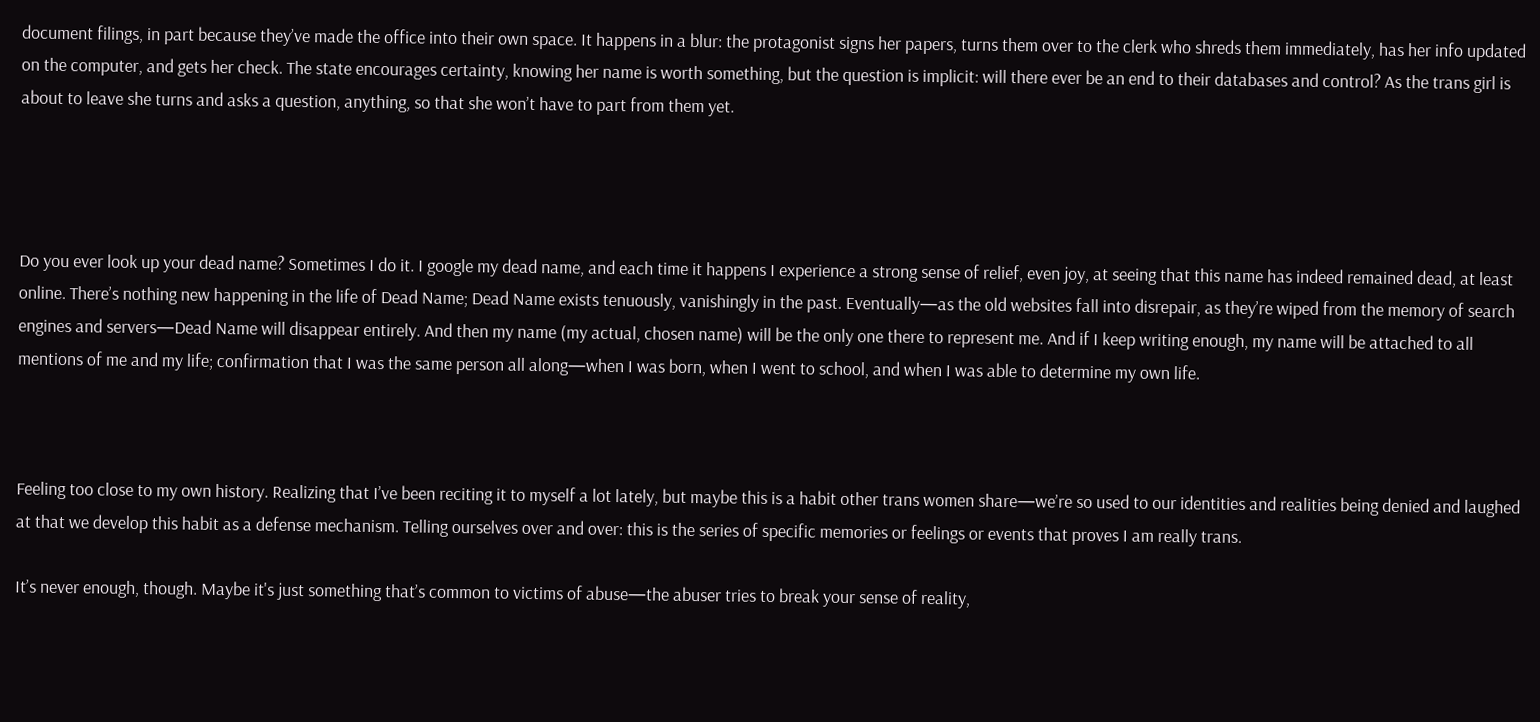document filings, in part because they’ve made the office into their own space. It happens in a blur: the protagonist signs her papers, turns them over to the clerk who shreds them immediately, has her info updated on the computer, and gets her check. The state encourages certainty, knowing her name is worth something, but the question is implicit: will there ever be an end to their databases and control? As the trans girl is about to leave she turns and asks a question, anything, so that she won’t have to part from them yet.




Do you ever look up your dead name? Sometimes I do it. I google my dead name, and each time it happens I experience a strong sense of relief, even joy, at seeing that this name has indeed remained dead, at least online. There’s nothing new happening in the life of Dead Name; Dead Name exists tenuously, vanishingly in the past. Eventually—as the old websites fall into disrepair, as they’re wiped from the memory of search engines and servers—Dead Name will disappear entirely. And then my name (my actual, chosen name) will be the only one there to represent me. And if I keep writing enough, my name will be attached to all mentions of me and my life; confirmation that I was the same person all along—when I was born, when I went to school, and when I was able to determine my own life.



Feeling too close to my own history. Realizing that I’ve been reciting it to myself a lot lately, but maybe this is a habit other trans women share—we’re so used to our identities and realities being denied and laughed at that we develop this habit as a defense mechanism. Telling ourselves over and over: this is the series of specific memories or feelings or events that proves I am really trans.

It’s never enough, though. Maybe it's just something that’s common to victims of abuse—the abuser tries to break your sense of reality,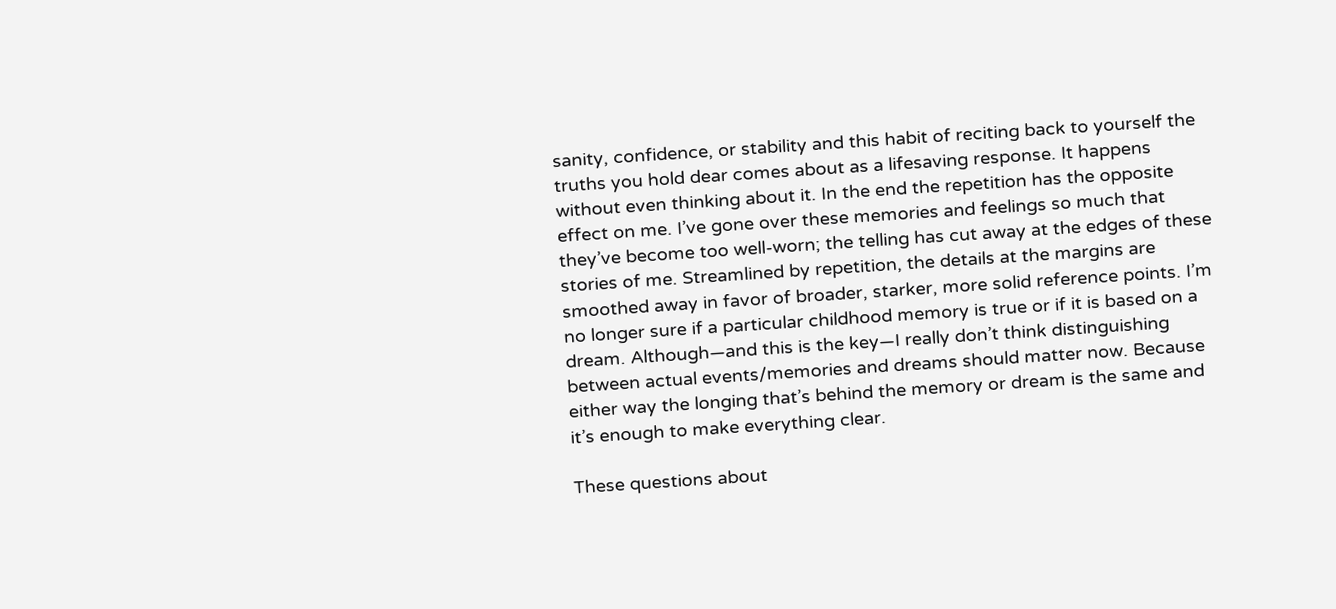sanity, confidence, or stability and this habit of reciting back to yourself the truths you hold dear comes about as a lifesaving response. It happens without even thinking about it. In the end the repetition has the opposite effect on me. I’ve gone over these memories and feelings so much that they’ve become too well-worn; the telling has cut away at the edges of these stories of me. Streamlined by repetition, the details at the margins are smoothed away in favor of broader, starker, more solid reference points. I’m no longer sure if a particular childhood memory is true or if it is based on a dream. Although—and this is the key—I really don’t think distinguishing between actual events/memories and dreams should matter now. Because either way the longing that’s behind the memory or dream is the same and it’s enough to make everything clear.

These questions about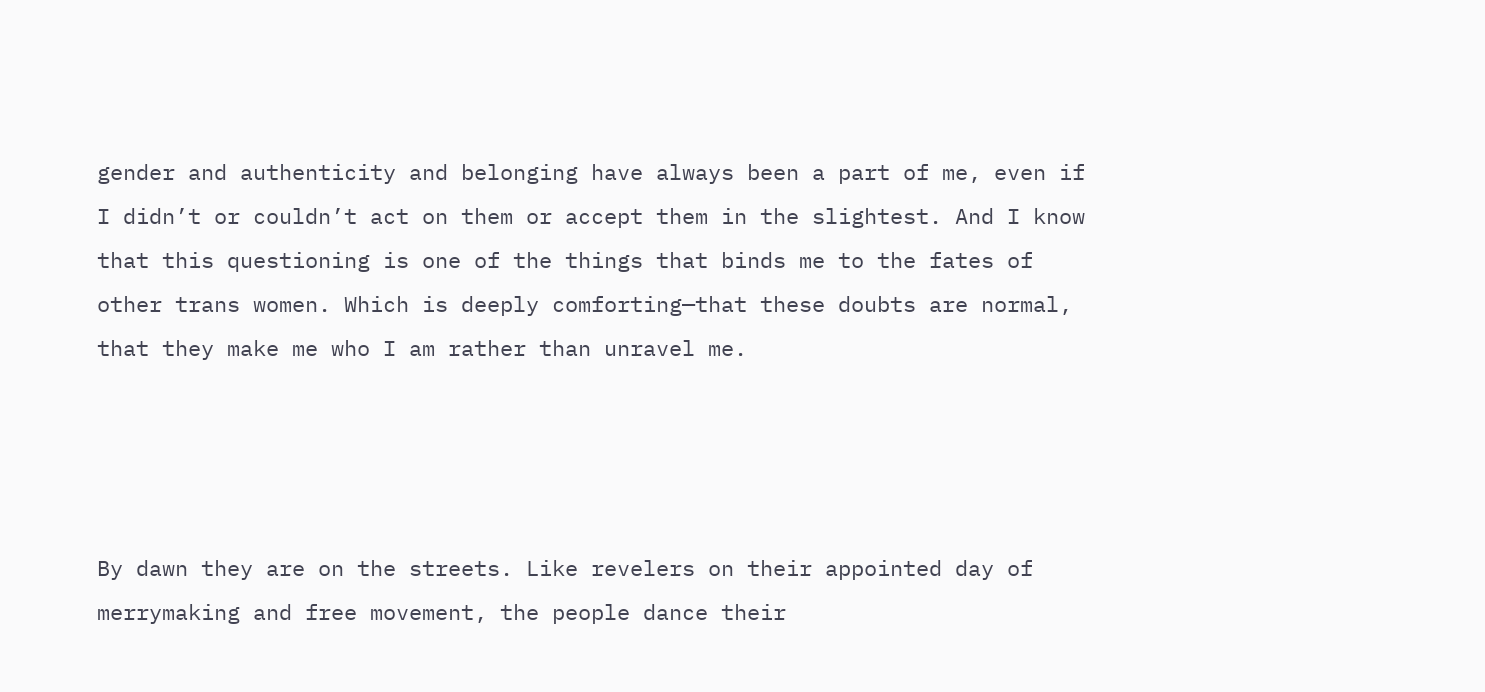gender and authenticity and belonging have always been a part of me, even if I didn’t or couldn’t act on them or accept them in the slightest. And I know that this questioning is one of the things that binds me to the fates of other trans women. Which is deeply comforting—that these doubts are normal, that they make me who I am rather than unravel me.




By dawn they are on the streets. Like revelers on their appointed day of merrymaking and free movement, the people dance their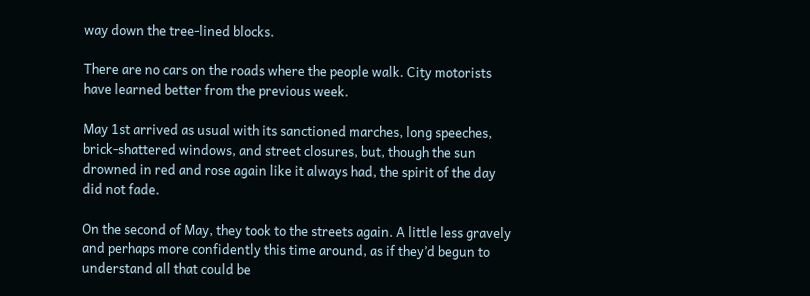way down the tree-lined blocks.

There are no cars on the roads where the people walk. City motorists have learned better from the previous week.

May 1st arrived as usual with its sanctioned marches, long speeches, brick-shattered windows, and street closures, but, though the sun drowned in red and rose again like it always had, the spirit of the day did not fade.

On the second of May, they took to the streets again. A little less gravely and perhaps more confidently this time around, as if they’d begun to understand all that could be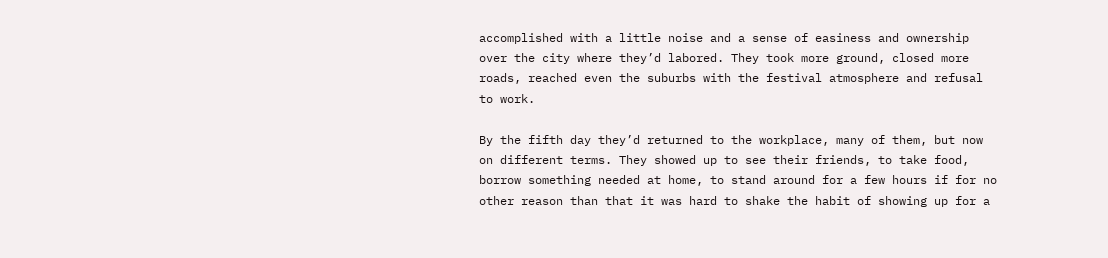accomplished with a little noise and a sense of easiness and ownership over the city where they’d labored. They took more ground, closed more roads, reached even the suburbs with the festival atmosphere and refusal to work.

By the fifth day they’d returned to the workplace, many of them, but now on different terms. They showed up to see their friends, to take food, borrow something needed at home, to stand around for a few hours if for no other reason than that it was hard to shake the habit of showing up for a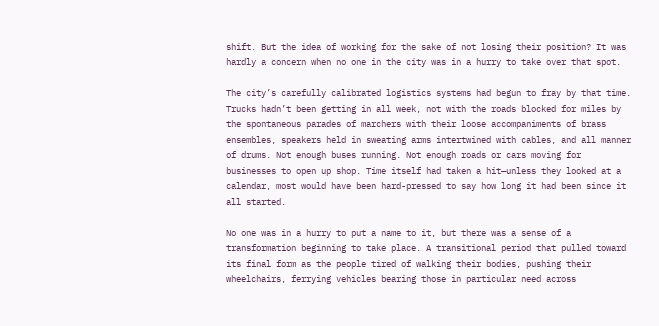shift. But the idea of working for the sake of not losing their position? It was hardly a concern when no one in the city was in a hurry to take over that spot.

The city’s carefully calibrated logistics systems had begun to fray by that time. Trucks hadn’t been getting in all week, not with the roads blocked for miles by the spontaneous parades of marchers with their loose accompaniments of brass ensembles, speakers held in sweating arms intertwined with cables, and all manner of drums. Not enough buses running. Not enough roads or cars moving for businesses to open up shop. Time itself had taken a hit—unless they looked at a calendar, most would have been hard-pressed to say how long it had been since it all started.

No one was in a hurry to put a name to it, but there was a sense of a transformation beginning to take place. A transitional period that pulled toward its final form as the people tired of walking their bodies, pushing their wheelchairs, ferrying vehicles bearing those in particular need across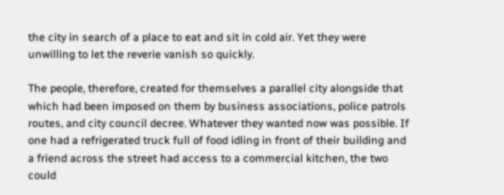the city in search of a place to eat and sit in cold air. Yet they were unwilling to let the reverie vanish so quickly.

The people, therefore, created for themselves a parallel city alongside that which had been imposed on them by business associations, police patrols routes, and city council decree. Whatever they wanted now was possible. If one had a refrigerated truck full of food idling in front of their building and a friend across the street had access to a commercial kitchen, the two could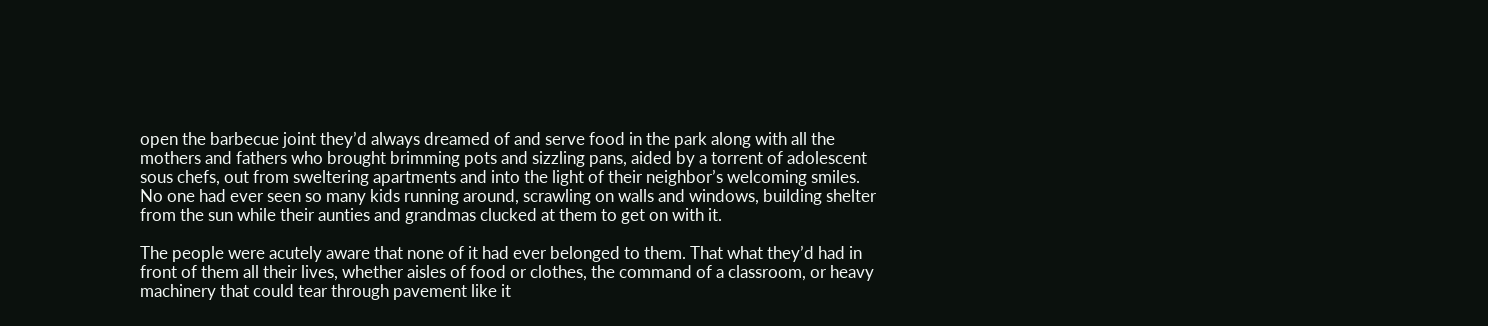open the barbecue joint they’d always dreamed of and serve food in the park along with all the mothers and fathers who brought brimming pots and sizzling pans, aided by a torrent of adolescent sous chefs, out from sweltering apartments and into the light of their neighbor’s welcoming smiles. No one had ever seen so many kids running around, scrawling on walls and windows, building shelter from the sun while their aunties and grandmas clucked at them to get on with it.

The people were acutely aware that none of it had ever belonged to them. That what they’d had in front of them all their lives, whether aisles of food or clothes, the command of a classroom, or heavy machinery that could tear through pavement like it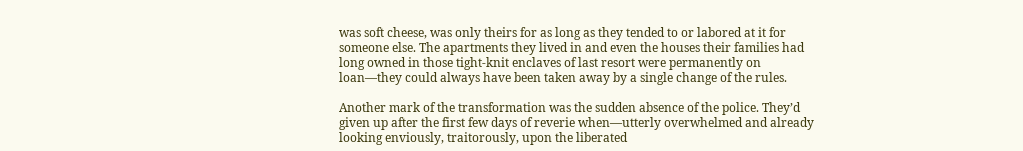was soft cheese, was only theirs for as long as they tended to or labored at it for someone else. The apartments they lived in and even the houses their families had long owned in those tight-knit enclaves of last resort were permanently on loan—they could always have been taken away by a single change of the rules.

Another mark of the transformation was the sudden absence of the police. They’d given up after the first few days of reverie when—utterly overwhelmed and already looking enviously, traitorously, upon the liberated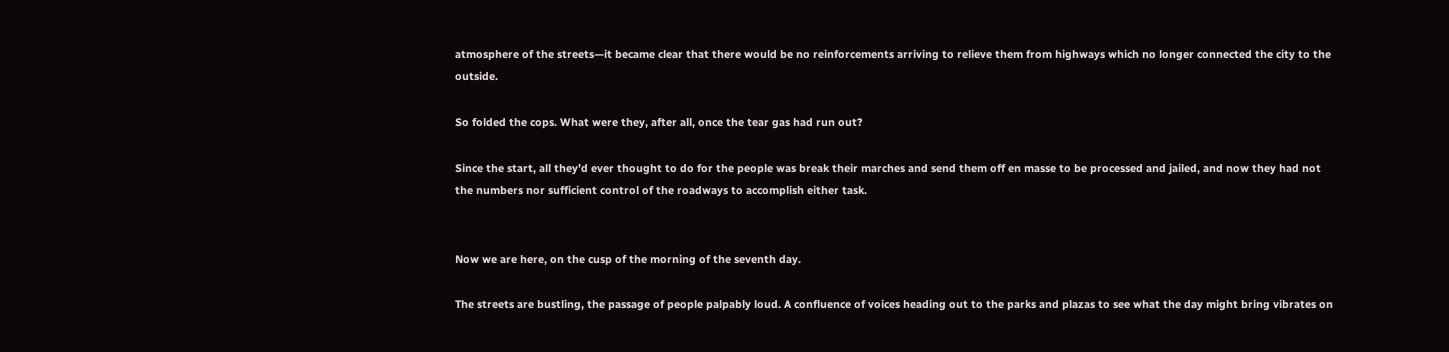atmosphere of the streets—it became clear that there would be no reinforcements arriving to relieve them from highways which no longer connected the city to the outside.

So folded the cops. What were they, after all, once the tear gas had run out?

Since the start, all they’d ever thought to do for the people was break their marches and send them off en masse to be processed and jailed, and now they had not the numbers nor sufficient control of the roadways to accomplish either task.


Now we are here, on the cusp of the morning of the seventh day.

The streets are bustling, the passage of people palpably loud. A confluence of voices heading out to the parks and plazas to see what the day might bring vibrates on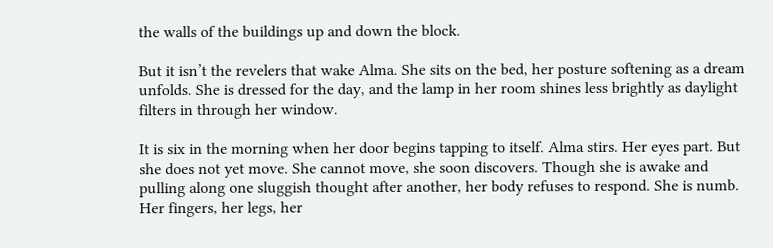the walls of the buildings up and down the block.

But it isn’t the revelers that wake Alma. She sits on the bed, her posture softening as a dream unfolds. She is dressed for the day, and the lamp in her room shines less brightly as daylight filters in through her window.

It is six in the morning when her door begins tapping to itself. Alma stirs. Her eyes part. But she does not yet move. She cannot move, she soon discovers. Though she is awake and pulling along one sluggish thought after another, her body refuses to respond. She is numb. Her fingers, her legs, her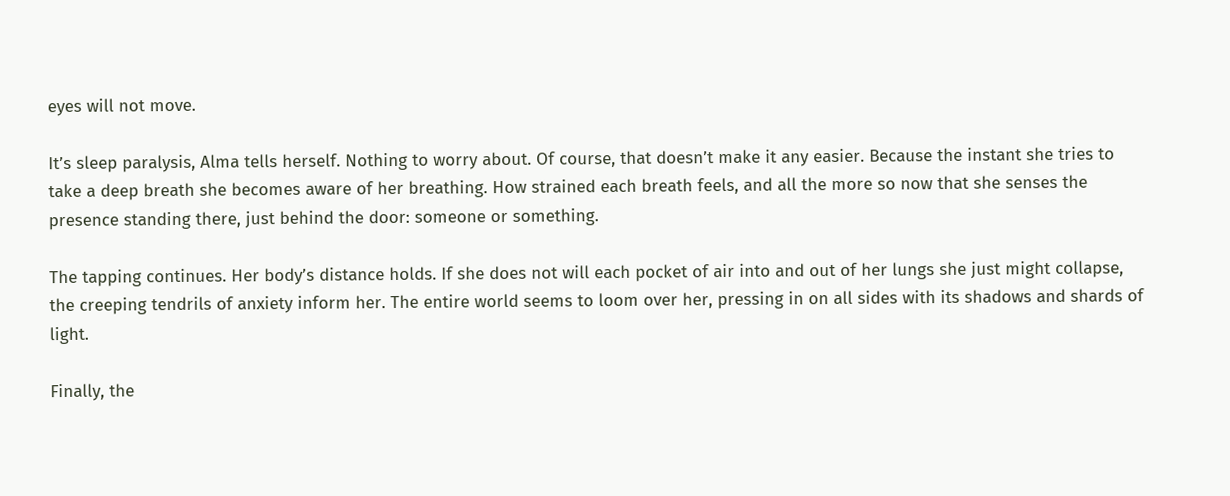eyes will not move.

It’s sleep paralysis, Alma tells herself. Nothing to worry about. Of course, that doesn’t make it any easier. Because the instant she tries to take a deep breath she becomes aware of her breathing. How strained each breath feels, and all the more so now that she senses the presence standing there, just behind the door: someone or something.

The tapping continues. Her body’s distance holds. If she does not will each pocket of air into and out of her lungs she just might collapse, the creeping tendrils of anxiety inform her. The entire world seems to loom over her, pressing in on all sides with its shadows and shards of light.

Finally, the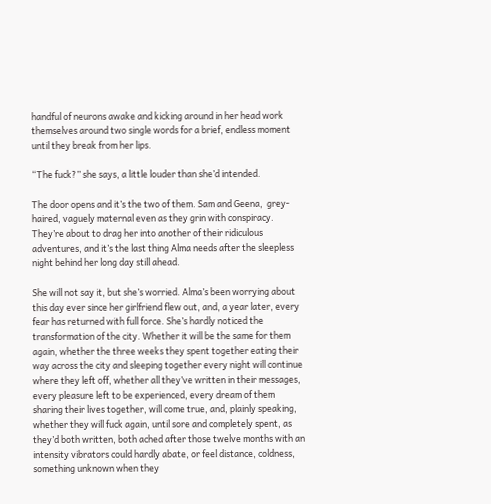handful of neurons awake and kicking around in her head work themselves around two single words for a brief, endless moment until they break from her lips.

“The fuck?” she says, a little louder than she’d intended.

The door opens and it’s the two of them. Sam and Geena,  grey-haired, vaguely maternal even as they grin with conspiracy. They’re about to drag her into another of their ridiculous adventures, and it’s the last thing Alma needs after the sleepless night behind her long day still ahead.

She will not say it, but she’s worried. Alma’s been worrying about this day ever since her girlfriend flew out, and, a year later, every fear has returned with full force. She’s hardly noticed the transformation of the city. Whether it will be the same for them again, whether the three weeks they spent together eating their way across the city and sleeping together every night will continue where they left off, whether all they’ve written in their messages, every pleasure left to be experienced, every dream of them sharing their lives together, will come true, and, plainly speaking, whether they will fuck again, until sore and completely spent, as they’d both written, both ached after those twelve months with an intensity vibrators could hardly abate, or feel distance, coldness, something unknown when they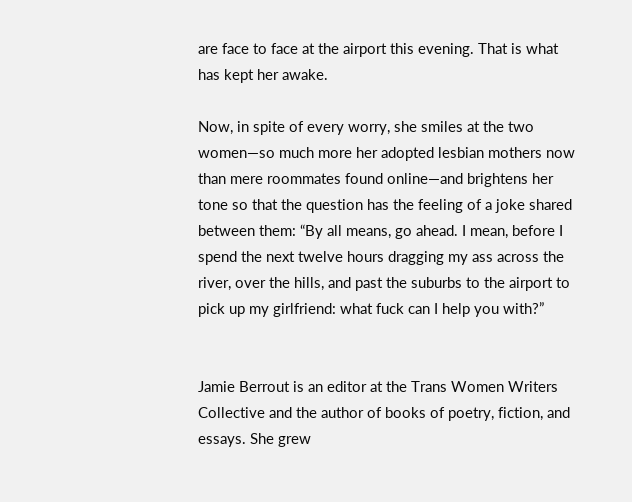are face to face at the airport this evening. That is what has kept her awake.

Now, in spite of every worry, she smiles at the two women—so much more her adopted lesbian mothers now than mere roommates found online—and brightens her tone so that the question has the feeling of a joke shared between them: “By all means, go ahead. I mean, before I spend the next twelve hours dragging my ass across the river, over the hills, and past the suburbs to the airport to pick up my girlfriend: what fuck can I help you with?”


Jamie Berrout is an editor at the Trans Women Writers Collective and the author of books of poetry, fiction, and essays. She grew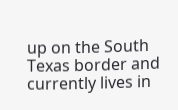up on the South Texas border and currently lives in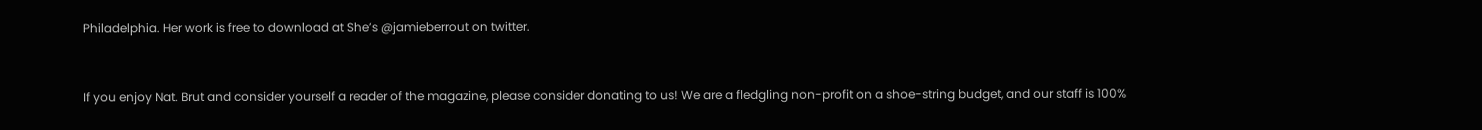Philadelphia. Her work is free to download at She’s @jamieberrout on twitter.


If you enjoy Nat. Brut and consider yourself a reader of the magazine, please consider donating to us! We are a fledgling non-profit on a shoe-string budget, and our staff is 100%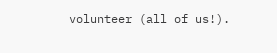volunteer (all of us!).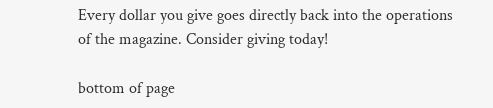Every dollar you give goes directly back into the operations of the magazine. Consider giving today!

bottom of page